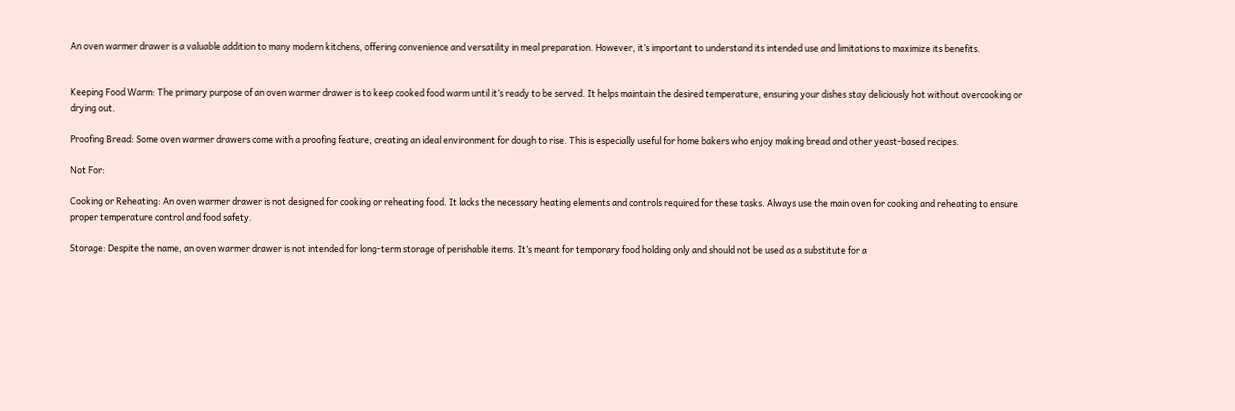An oven warmer drawer is a valuable addition to many modern kitchens, offering convenience and versatility in meal preparation. However, it’s important to understand its intended use and limitations to maximize its benefits.


Keeping Food Warm: The primary purpose of an oven warmer drawer is to keep cooked food warm until it’s ready to be served. It helps maintain the desired temperature, ensuring your dishes stay deliciously hot without overcooking or drying out.

Proofing Bread: Some oven warmer drawers come with a proofing feature, creating an ideal environment for dough to rise. This is especially useful for home bakers who enjoy making bread and other yeast-based recipes.

Not For:

Cooking or Reheating: An oven warmer drawer is not designed for cooking or reheating food. It lacks the necessary heating elements and controls required for these tasks. Always use the main oven for cooking and reheating to ensure proper temperature control and food safety.

Storage: Despite the name, an oven warmer drawer is not intended for long-term storage of perishable items. It’s meant for temporary food holding only and should not be used as a substitute for a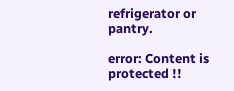refrigerator or pantry.

error: Content is protected !!